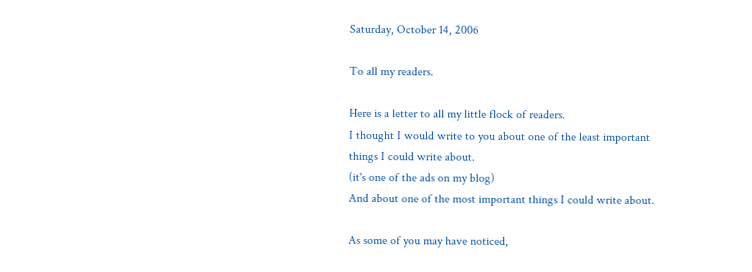Saturday, October 14, 2006

To all my readers.

Here is a letter to all my little flock of readers.
I thought I would write to you about one of the least important things I could write about.
(it's one of the ads on my blog)
And about one of the most important things I could write about.

As some of you may have noticed,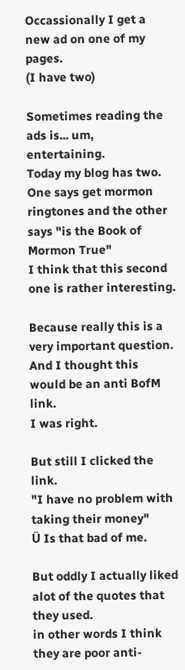Occassionally I get a new ad on one of my pages.
(I have two)

Sometimes reading the ads is... um, entertaining.
Today my blog has two.
One says get mormon ringtones and the other says "is the Book of Mormon True"
I think that this second one is rather interesting.

Because really this is a very important question.
And I thought this would be an anti BofM link.
I was right.

But still I clicked the link.
"I have no problem with taking their money"
Ü Is that bad of me.

But oddly I actually liked alot of the quotes that they used.
in other words I think they are poor anti-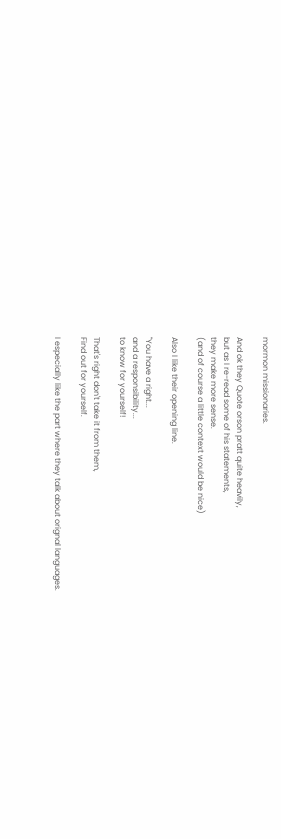mormon missionaries.

And ok they Quote orson pratt quite heavily,
but as I re-read some of his statements,
they make more sense.
(and of course a little context would be nice)

Also I like their opening line.

"You have a right...
and a responsibility...
to know for yourself!

That's right don't take it from them,
Find out for yourself.

I especially like the part where they talk about orignal languages.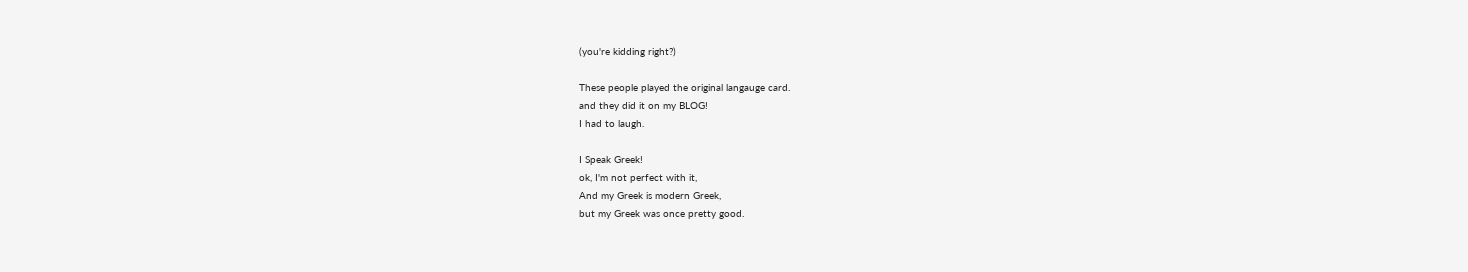(you're kidding right?)

These people played the original langauge card.
and they did it on my BLOG!
I had to laugh.

I Speak Greek!
ok, I'm not perfect with it,
And my Greek is modern Greek,
but my Greek was once pretty good.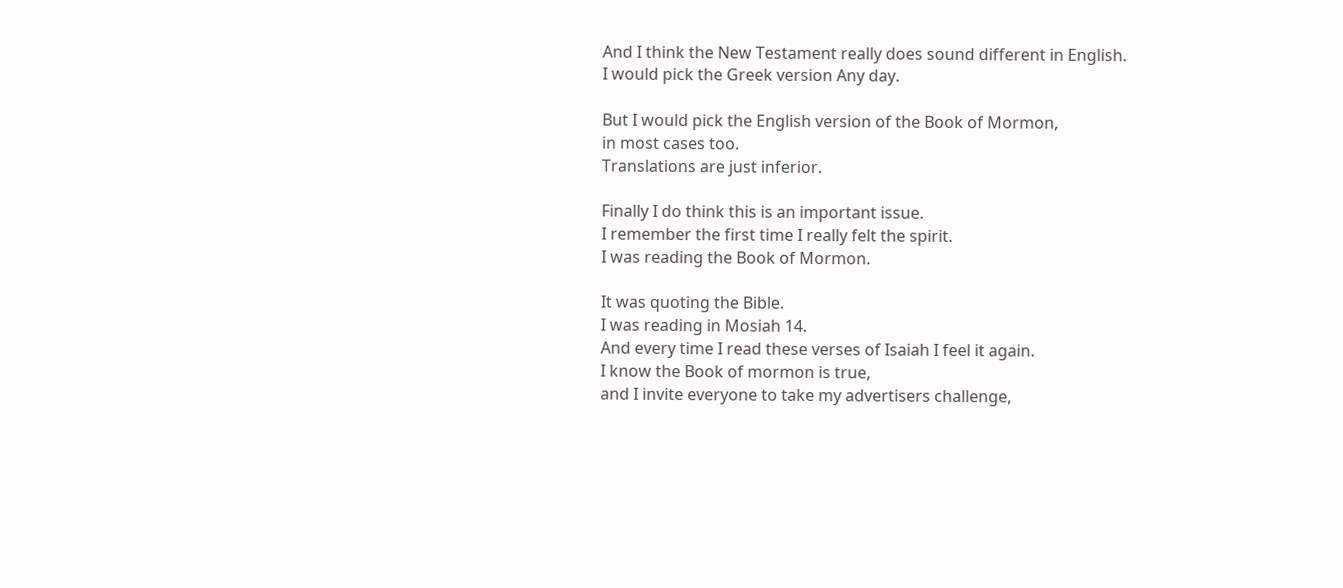And I think the New Testament really does sound different in English.
I would pick the Greek version Any day.

But I would pick the English version of the Book of Mormon,
in most cases too.
Translations are just inferior.

Finally I do think this is an important issue.
I remember the first time I really felt the spirit.
I was reading the Book of Mormon.

It was quoting the Bible.
I was reading in Mosiah 14.
And every time I read these verses of Isaiah I feel it again.
I know the Book of mormon is true,
and I invite everyone to take my advertisers challenge,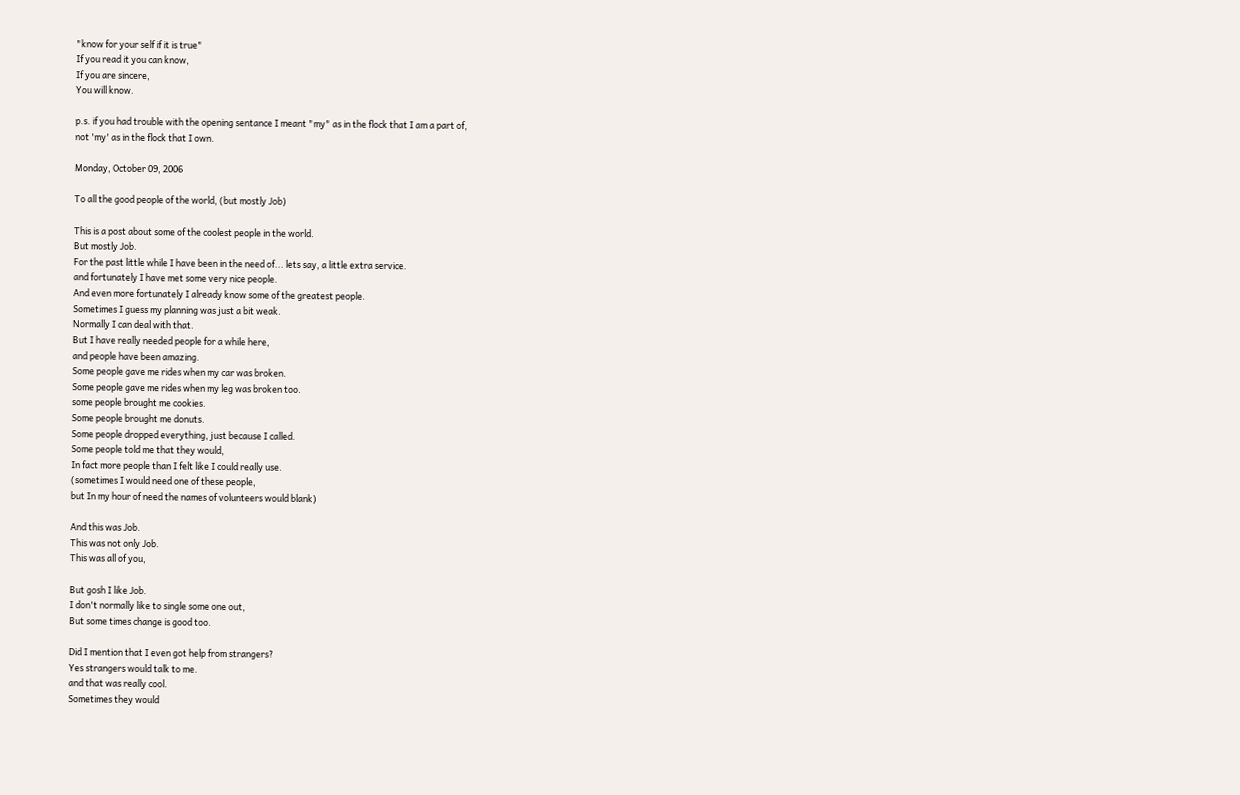"know for your self if it is true"
If you read it you can know,
If you are sincere,
You will know.

p.s. if you had trouble with the opening sentance I meant "my" as in the flock that I am a part of,
not 'my' as in the flock that I own.

Monday, October 09, 2006

To all the good people of the world, (but mostly Job)

This is a post about some of the coolest people in the world.
But mostly Job.
For the past little while I have been in the need of... lets say, a little extra service.
and fortunately I have met some very nice people.
And even more fortunately I already know some of the greatest people.
Sometimes I guess my planning was just a bit weak.
Normally I can deal with that.
But I have really needed people for a while here,
and people have been amazing.
Some people gave me rides when my car was broken.
Some people gave me rides when my leg was broken too.
some people brought me cookies.
Some people brought me donuts.
Some people dropped everything, just because I called.
Some people told me that they would,
In fact more people than I felt like I could really use.
(sometimes I would need one of these people,
but In my hour of need the names of volunteers would blank)

And this was Job.
This was not only Job.
This was all of you,

But gosh I like Job.
I don't normally like to single some one out,
But some times change is good too.

Did I mention that I even got help from strangers?
Yes strangers would talk to me.
and that was really cool.
Sometimes they would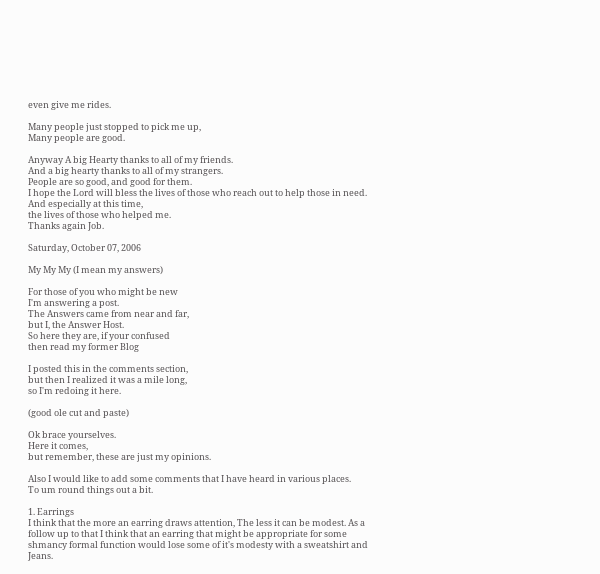even give me rides.

Many people just stopped to pick me up,
Many people are good.

Anyway A big Hearty thanks to all of my friends.
And a big hearty thanks to all of my strangers.
People are so good, and good for them.
I hope the Lord will bless the lives of those who reach out to help those in need.
And especially at this time,
the lives of those who helped me.
Thanks again Job.

Saturday, October 07, 2006

My My My (I mean my answers)

For those of you who might be new
I'm answering a post.
The Answers came from near and far,
but I, the Answer Host.
So here they are, if your confused
then read my former Blog

I posted this in the comments section,
but then I realized it was a mile long,
so I'm redoing it here.

(good ole cut and paste)

Ok brace yourselves.
Here it comes,
but remember, these are just my opinions.

Also I would like to add some comments that I have heard in various places.
To um round things out a bit.

1. Earrings
I think that the more an earring draws attention, The less it can be modest. As a follow up to that I think that an earring that might be appropriate for some shmancy formal function would lose some of it's modesty with a sweatshirt and Jeans.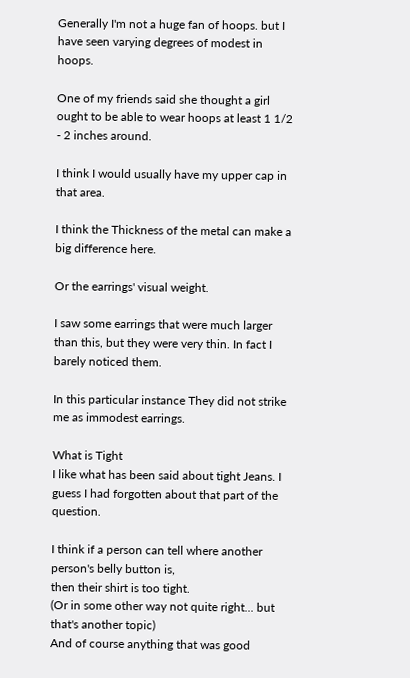Generally I'm not a huge fan of hoops. but I have seen varying degrees of modest in hoops.

One of my friends said she thought a girl ought to be able to wear hoops at least 1 1/2 - 2 inches around.

I think I would usually have my upper cap in that area.

I think the Thickness of the metal can make a big difference here.

Or the earrings' visual weight.

I saw some earrings that were much larger than this, but they were very thin. In fact I barely noticed them.

In this particular instance They did not strike me as immodest earrings.

What is Tight
I like what has been said about tight Jeans. I guess I had forgotten about that part of the question.

I think if a person can tell where another person's belly button is,
then their shirt is too tight.
(Or in some other way not quite right... but that's another topic)
And of course anything that was good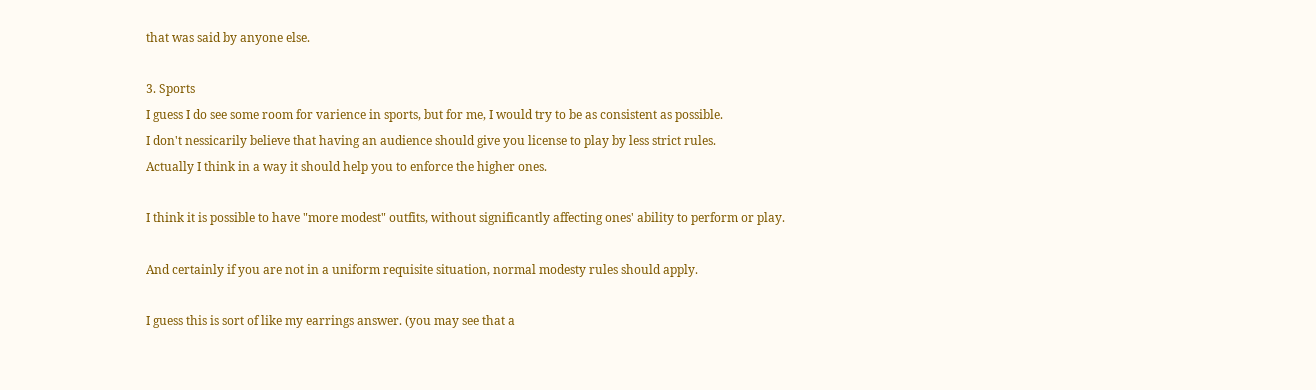that was said by anyone else.

3. Sports
I guess I do see some room for varience in sports, but for me, I would try to be as consistent as possible.
I don't nessicarily believe that having an audience should give you license to play by less strict rules.
Actually I think in a way it should help you to enforce the higher ones.

I think it is possible to have "more modest" outfits, without significantly affecting ones' ability to perform or play.

And certainly if you are not in a uniform requisite situation, normal modesty rules should apply.

I guess this is sort of like my earrings answer. (you may see that a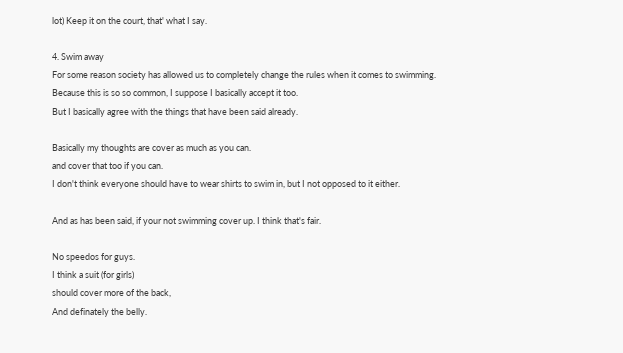lot) Keep it on the court, that' what I say.

4. Swim away
For some reason society has allowed us to completely change the rules when it comes to swimming.
Because this is so so common, I suppose I basically accept it too.
But I basically agree with the things that have been said already.

Basically my thoughts are cover as much as you can.
and cover that too if you can.
I don't think everyone should have to wear shirts to swim in, but I not opposed to it either.

And as has been said, if your not swimming cover up. I think that's fair.

No speedos for guys.
I think a suit (for girls)
should cover more of the back,
And definately the belly.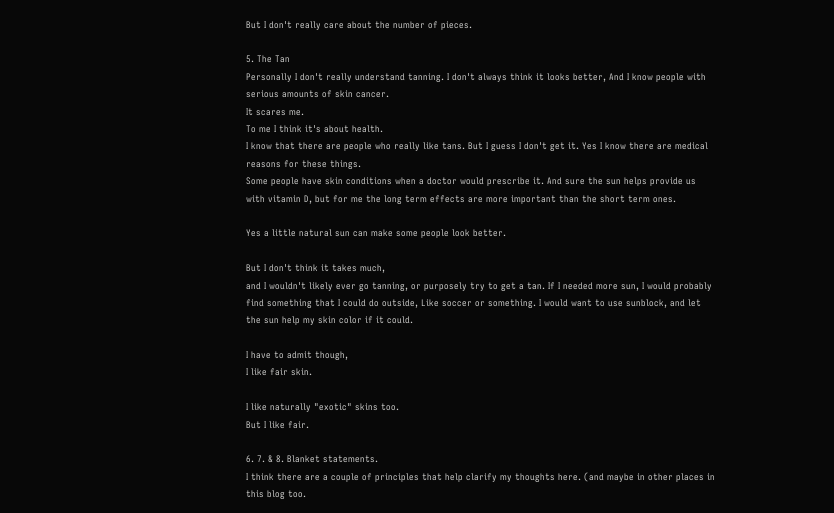But I don't really care about the number of pieces.

5. The Tan
Personally I don't really understand tanning. I don't always think it looks better, And I know people with serious amounts of skin cancer.
It scares me.
To me I think it's about health.
I know that there are people who really like tans. But I guess I don't get it. Yes I know there are medical reasons for these things.
Some people have skin conditions when a doctor would prescribe it. And sure the sun helps provide us with vitamin D, but for me the long term effects are more important than the short term ones.

Yes a little natural sun can make some people look better.

But I don't think it takes much,
and I wouldn't likely ever go tanning, or purposely try to get a tan. If I needed more sun, I would probably find something that I could do outside, Like soccer or something. I would want to use sunblock, and let the sun help my skin color if it could.

I have to admit though,
I like fair skin.

I like naturally "exotic" skins too.
But I like fair.

6. 7. & 8. Blanket statements.
I think there are a couple of principles that help clarify my thoughts here. (and maybe in other places in this blog too.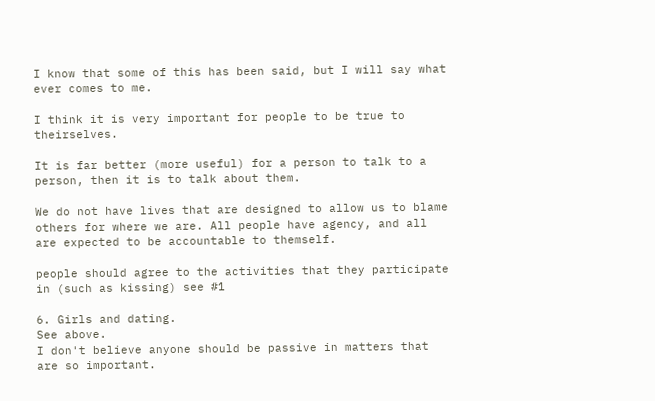I know that some of this has been said, but I will say what ever comes to me.

I think it is very important for people to be true to theirselves.

It is far better (more useful) for a person to talk to a person, then it is to talk about them.

We do not have lives that are designed to allow us to blame others for where we are. All people have agency, and all are expected to be accountable to themself.

people should agree to the activities that they participate in (such as kissing) see #1

6. Girls and dating.
See above.
I don't believe anyone should be passive in matters that are so important.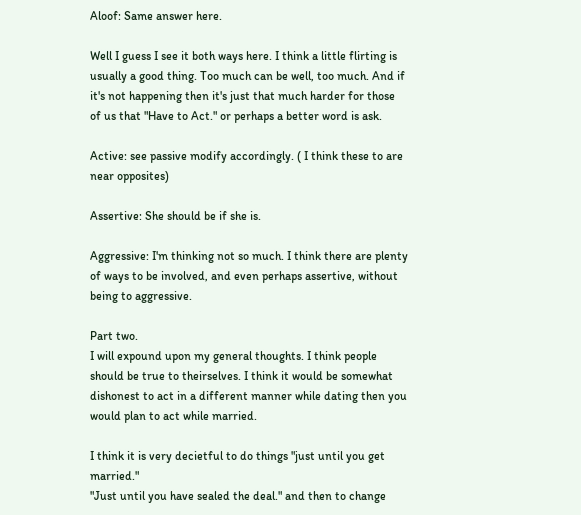Aloof: Same answer here.

Well I guess I see it both ways here. I think a little flirting is usually a good thing. Too much can be well, too much. And if it's not happening then it's just that much harder for those of us that "Have to Act." or perhaps a better word is ask.

Active: see passive modify accordingly. ( I think these to are near opposites)

Assertive: She should be if she is.

Aggressive: I'm thinking not so much. I think there are plenty of ways to be involved, and even perhaps assertive, without being to aggressive.

Part two.
I will expound upon my general thoughts. I think people should be true to theirselves. I think it would be somewhat dishonest to act in a different manner while dating then you would plan to act while married.

I think it is very decietful to do things "just until you get married."
"Just until you have sealed the deal." and then to change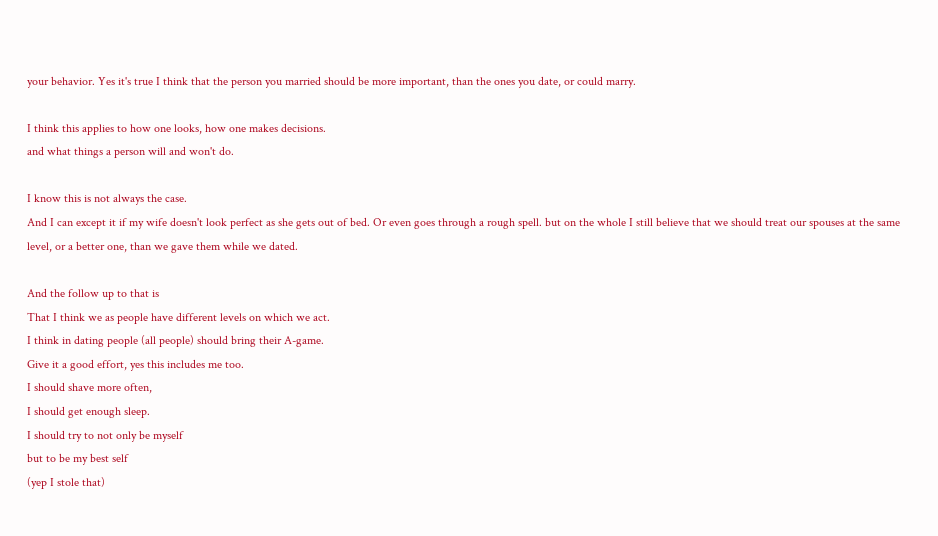your behavior. Yes it's true I think that the person you married should be more important, than the ones you date, or could marry.

I think this applies to how one looks, how one makes decisions.
and what things a person will and won't do.

I know this is not always the case.
And I can except it if my wife doesn't look perfect as she gets out of bed. Or even goes through a rough spell. but on the whole I still believe that we should treat our spouses at the same level, or a better one, than we gave them while we dated.

And the follow up to that is
That I think we as people have different levels on which we act.
I think in dating people (all people) should bring their A-game.
Give it a good effort, yes this includes me too.
I should shave more often,
I should get enough sleep.
I should try to not only be myself
but to be my best self
(yep I stole that)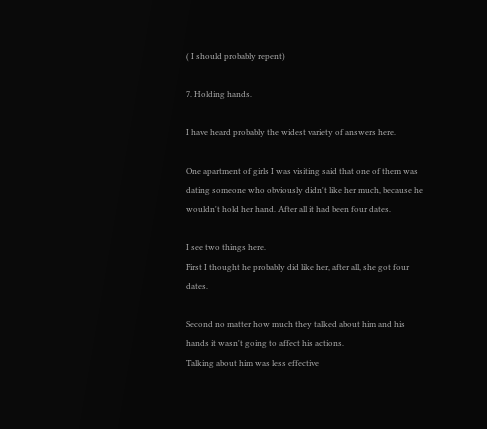( I should probably repent)

7. Holding hands.

I have heard probably the widest variety of answers here.

One apartment of girls I was visiting said that one of them was dating someone who obviously didn't like her much, because he wouldn't hold her hand. After all it had been four dates.

I see two things here.
First I thought he probably did like her, after all, she got four dates.

Second no matter how much they talked about him and his hands it wasn't going to affect his actions.
Talking about him was less effective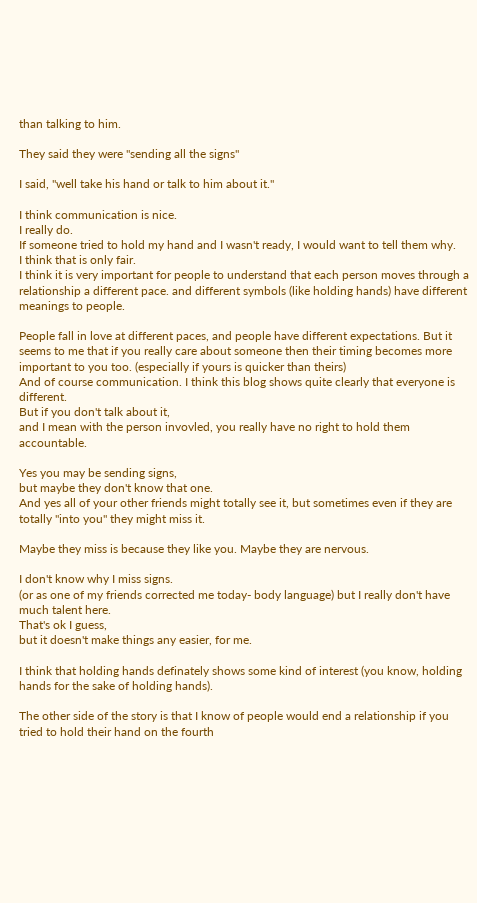than talking to him.

They said they were "sending all the signs"

I said, "well take his hand or talk to him about it."

I think communication is nice.
I really do.
If someone tried to hold my hand and I wasn't ready, I would want to tell them why.
I think that is only fair.
I think it is very important for people to understand that each person moves through a relationship a different pace. and different symbols (like holding hands) have different meanings to people.

People fall in love at different paces, and people have different expectations. But it seems to me that if you really care about someone then their timing becomes more important to you too. (especially if yours is quicker than theirs)
And of course communication. I think this blog shows quite clearly that everyone is different.
But if you don't talk about it,
and I mean with the person invovled, you really have no right to hold them accountable.

Yes you may be sending signs,
but maybe they don't know that one.
And yes all of your other friends might totally see it, but sometimes even if they are totally "into you" they might miss it.

Maybe they miss is because they like you. Maybe they are nervous.

I don't know why I miss signs.
(or as one of my friends corrected me today- body language) but I really don't have much talent here.
That's ok I guess,
but it doesn't make things any easier, for me.

I think that holding hands definately shows some kind of interest (you know, holding hands for the sake of holding hands).

The other side of the story is that I know of people would end a relationship if you tried to hold their hand on the fourth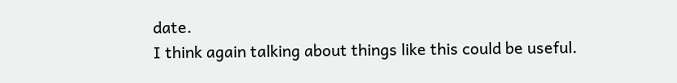date.
I think again talking about things like this could be useful.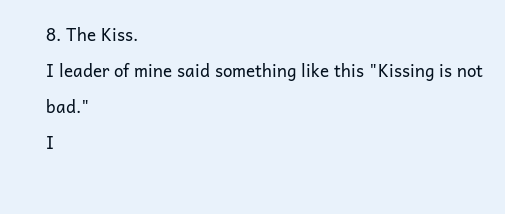8. The Kiss.
I leader of mine said something like this "Kissing is not bad."
I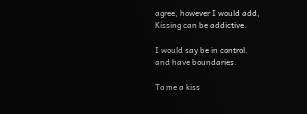agree, however I would add,
Kissing can be addictive.

I would say be in control.
and have boundaries.

To me a kiss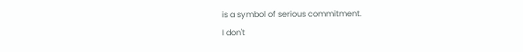is a symbol of serious commitment.
I don't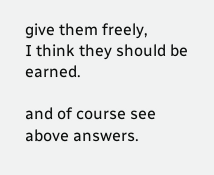give them freely,
I think they should be earned.

and of course see above answers.